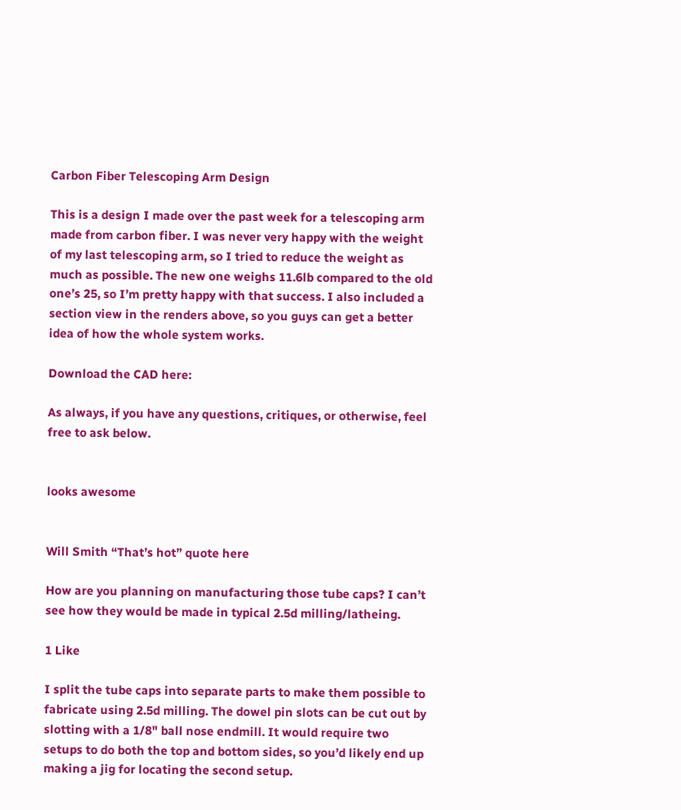Carbon Fiber Telescoping Arm Design

This is a design I made over the past week for a telescoping arm made from carbon fiber. I was never very happy with the weight of my last telescoping arm, so I tried to reduce the weight as much as possible. The new one weighs 11.6lb compared to the old one’s 25, so I’m pretty happy with that success. I also included a section view in the renders above, so you guys can get a better idea of how the whole system works.

Download the CAD here:

As always, if you have any questions, critiques, or otherwise, feel free to ask below.


looks awesome


Will Smith “That’s hot” quote here

How are you planning on manufacturing those tube caps? I can’t see how they would be made in typical 2.5d milling/latheing.

1 Like

I split the tube caps into separate parts to make them possible to fabricate using 2.5d milling. The dowel pin slots can be cut out by slotting with a 1/8" ball nose endmill. It would require two setups to do both the top and bottom sides, so you’d likely end up making a jig for locating the second setup.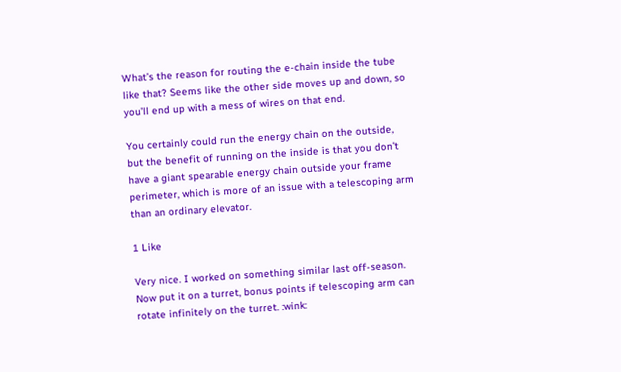What’s the reason for routing the e-chain inside the tube like that? Seems like the other side moves up and down, so you’ll end up with a mess of wires on that end.

You certainly could run the energy chain on the outside, but the benefit of running on the inside is that you don’t have a giant spearable energy chain outside your frame perimeter, which is more of an issue with a telescoping arm than an ordinary elevator.

1 Like

Very nice. I worked on something similar last off-season. Now put it on a turret, bonus points if telescoping arm can rotate infinitely on the turret. :wink: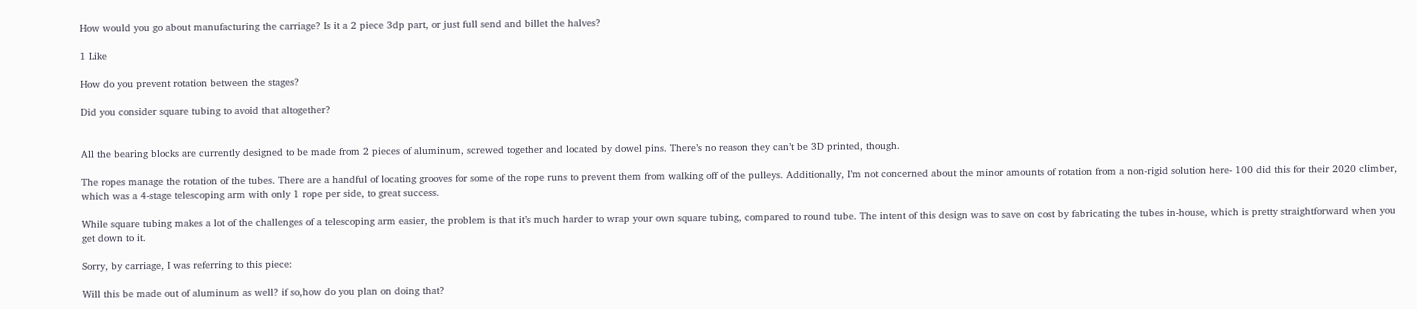How would you go about manufacturing the carriage? Is it a 2 piece 3dp part, or just full send and billet the halves?

1 Like

How do you prevent rotation between the stages?

Did you consider square tubing to avoid that altogether?


All the bearing blocks are currently designed to be made from 2 pieces of aluminum, screwed together and located by dowel pins. There’s no reason they can’t be 3D printed, though.

The ropes manage the rotation of the tubes. There are a handful of locating grooves for some of the rope runs to prevent them from walking off of the pulleys. Additionally, I’m not concerned about the minor amounts of rotation from a non-rigid solution here- 100 did this for their 2020 climber, which was a 4-stage telescoping arm with only 1 rope per side, to great success.

While square tubing makes a lot of the challenges of a telescoping arm easier, the problem is that it’s much harder to wrap your own square tubing, compared to round tube. The intent of this design was to save on cost by fabricating the tubes in-house, which is pretty straightforward when you get down to it.

Sorry, by carriage, I was referring to this piece:

Will this be made out of aluminum as well? if so,how do you plan on doing that?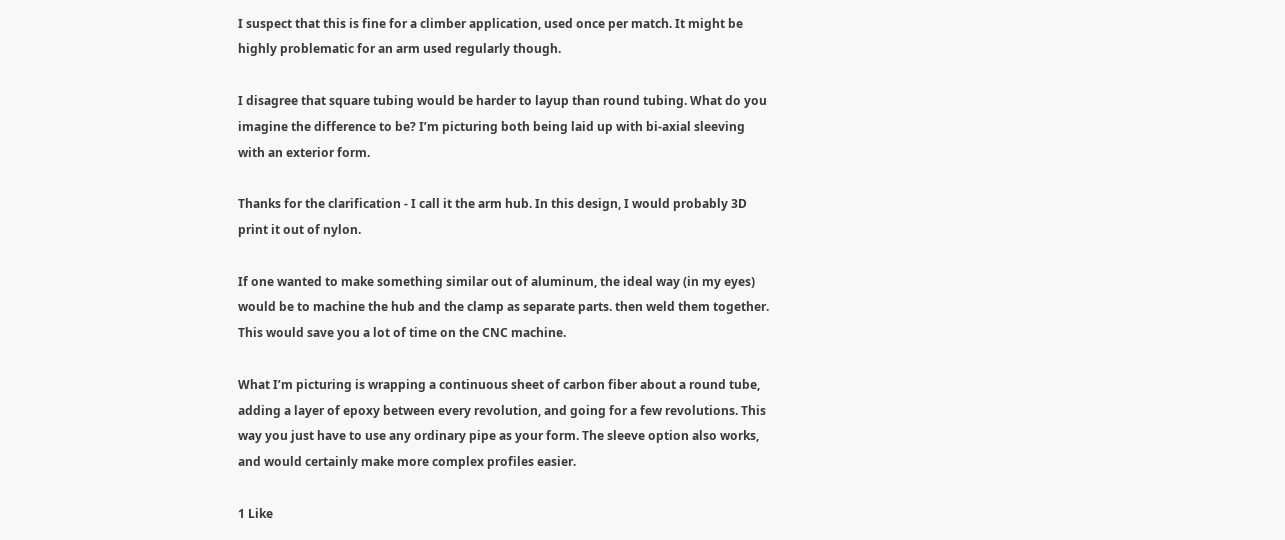I suspect that this is fine for a climber application, used once per match. It might be highly problematic for an arm used regularly though.

I disagree that square tubing would be harder to layup than round tubing. What do you imagine the difference to be? I’m picturing both being laid up with bi-axial sleeving with an exterior form.

Thanks for the clarification - I call it the arm hub. In this design, I would probably 3D print it out of nylon.

If one wanted to make something similar out of aluminum, the ideal way (in my eyes) would be to machine the hub and the clamp as separate parts. then weld them together. This would save you a lot of time on the CNC machine.

What I’m picturing is wrapping a continuous sheet of carbon fiber about a round tube, adding a layer of epoxy between every revolution, and going for a few revolutions. This way you just have to use any ordinary pipe as your form. The sleeve option also works, and would certainly make more complex profiles easier.

1 Like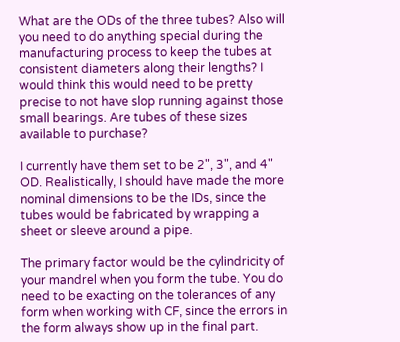What are the ODs of the three tubes? Also will you need to do anything special during the manufacturing process to keep the tubes at consistent diameters along their lengths? I would think this would need to be pretty precise to not have slop running against those small bearings. Are tubes of these sizes available to purchase?

I currently have them set to be 2", 3", and 4" OD. Realistically, I should have made the more nominal dimensions to be the IDs, since the tubes would be fabricated by wrapping a sheet or sleeve around a pipe.

The primary factor would be the cylindricity of your mandrel when you form the tube. You do need to be exacting on the tolerances of any form when working with CF, since the errors in the form always show up in the final part.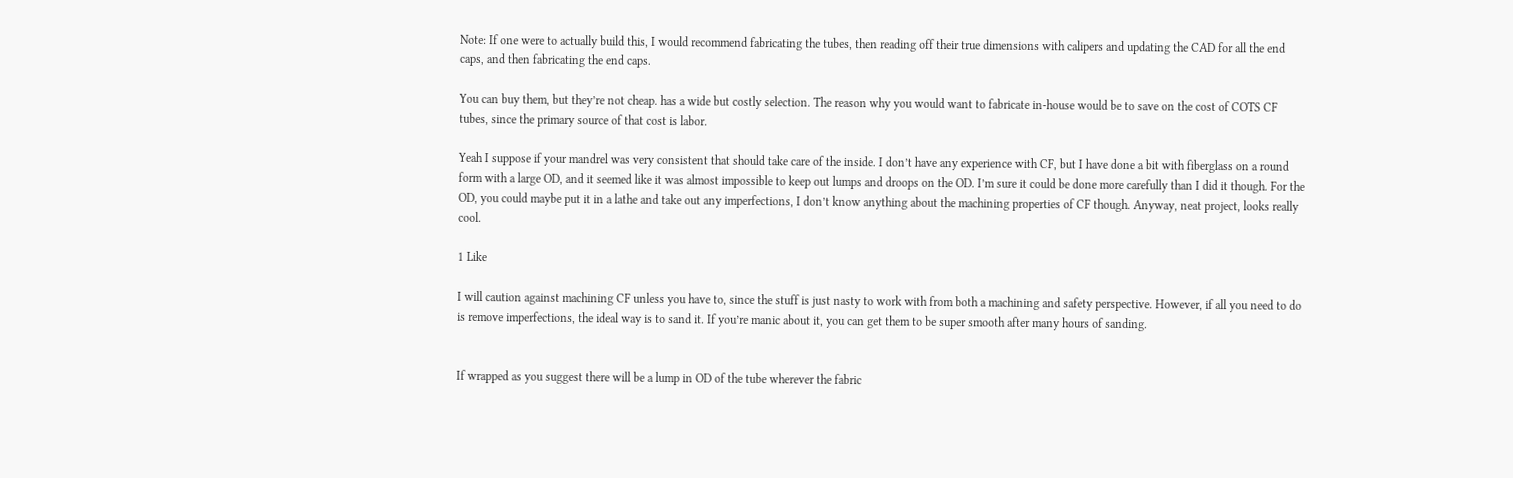Note: If one were to actually build this, I would recommend fabricating the tubes, then reading off their true dimensions with calipers and updating the CAD for all the end caps, and then fabricating the end caps.

You can buy them, but they’re not cheap. has a wide but costly selection. The reason why you would want to fabricate in-house would be to save on the cost of COTS CF tubes, since the primary source of that cost is labor.

Yeah I suppose if your mandrel was very consistent that should take care of the inside. I don’t have any experience with CF, but I have done a bit with fiberglass on a round form with a large OD, and it seemed like it was almost impossible to keep out lumps and droops on the OD. I’m sure it could be done more carefully than I did it though. For the OD, you could maybe put it in a lathe and take out any imperfections, I don’t know anything about the machining properties of CF though. Anyway, neat project, looks really cool.

1 Like

I will caution against machining CF unless you have to, since the stuff is just nasty to work with from both a machining and safety perspective. However, if all you need to do is remove imperfections, the ideal way is to sand it. If you’re manic about it, you can get them to be super smooth after many hours of sanding.


If wrapped as you suggest there will be a lump in OD of the tube wherever the fabric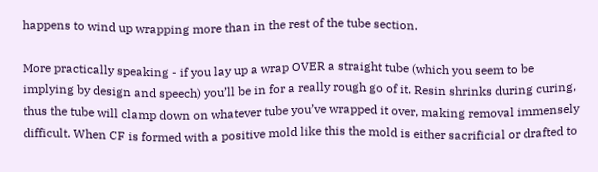happens to wind up wrapping more than in the rest of the tube section.

More practically speaking - if you lay up a wrap OVER a straight tube (which you seem to be implying by design and speech) you’ll be in for a really rough go of it. Resin shrinks during curing, thus the tube will clamp down on whatever tube you’ve wrapped it over, making removal immensely difficult. When CF is formed with a positive mold like this the mold is either sacrificial or drafted to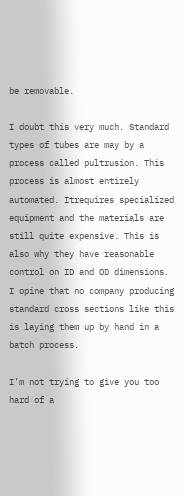be removable.

I doubt this very much. Standard types of tubes are may by a process called pultrusion. This process is almost entirely automated. Itrequires specialized equipment and the materials are still quite expensive. This is also why they have reasonable control on ID and OD dimensions. I opine that no company producing standard cross sections like this is laying them up by hand in a batch process.

I’m not trying to give you too hard of a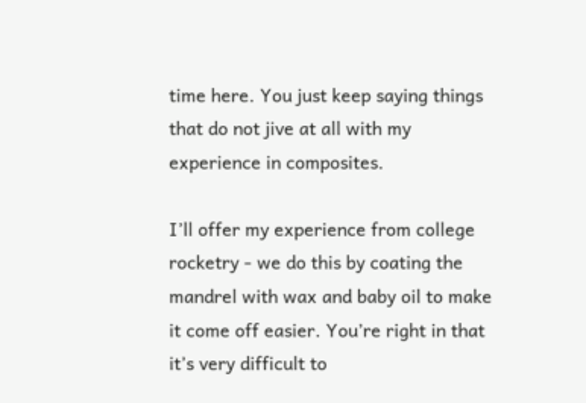time here. You just keep saying things that do not jive at all with my experience in composites.

I’ll offer my experience from college rocketry - we do this by coating the mandrel with wax and baby oil to make it come off easier. You’re right in that it’s very difficult to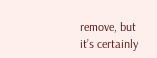remove, but it’s certainly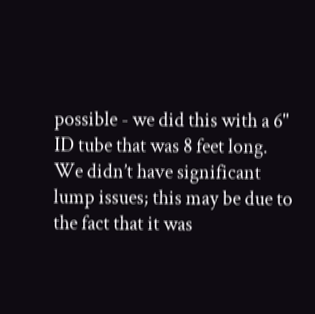possible - we did this with a 6" ID tube that was 8 feet long. We didn’t have significant lump issues; this may be due to the fact that it was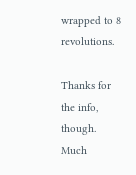wrapped to 8 revolutions.

Thanks for the info, though. Much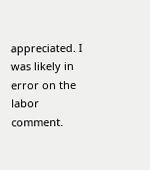appreciated. I was likely in error on the labor comment.